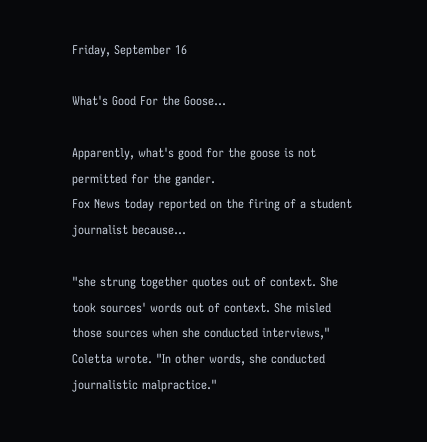Friday, September 16

What's Good For the Goose...

Apparently, what's good for the goose is not permitted for the gander.
Fox News today reported on the firing of a student journalist because...

"she strung together quotes out of context. She took sources' words out of context. She misled those sources when she conducted interviews," Coletta wrote. "In other words, she conducted journalistic malpractice."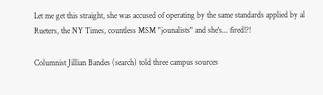Let me get this straight, she was accused of operating by the same standards applied by al Rueters, the NY Times, countless MSM "jounalists" and she's... fired!?!

Columnist Jillian Bandes (search) told three campus sources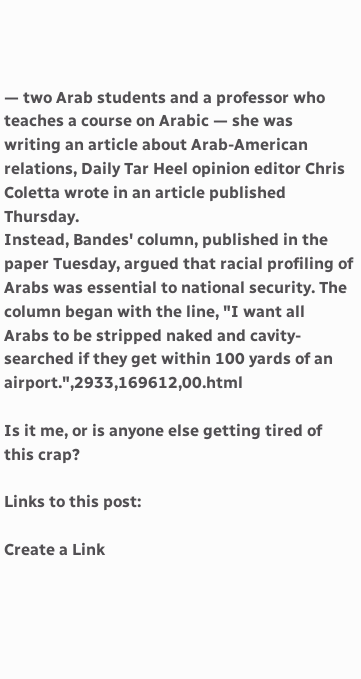— two Arab students and a professor who teaches a course on Arabic — she was writing an article about Arab-American relations, Daily Tar Heel opinion editor Chris Coletta wrote in an article published Thursday.
Instead, Bandes' column, published in the paper Tuesday, argued that racial profiling of Arabs was essential to national security. The column began with the line, "I want all Arabs to be stripped naked and cavity-searched if they get within 100 yards of an airport.",2933,169612,00.html

Is it me, or is anyone else getting tired of this crap?

Links to this post:

Create a Link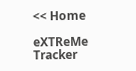<< Home

eXTReMe Tracker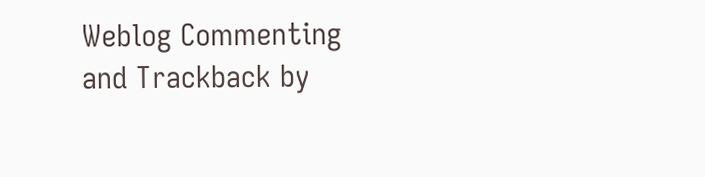Weblog Commenting and Trackback by